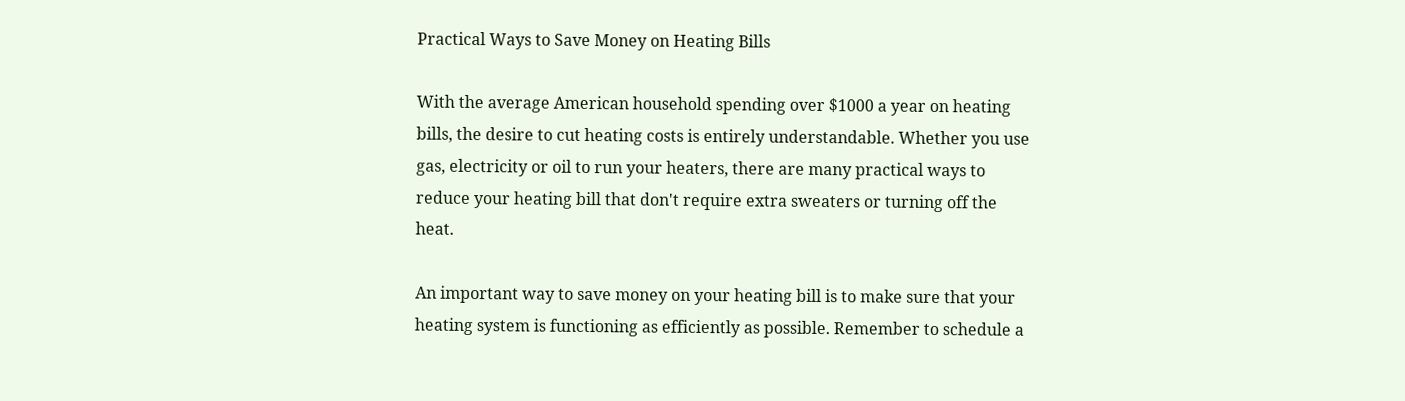Practical Ways to Save Money on Heating Bills

With the average American household spending over $1000 a year on heating bills, the desire to cut heating costs is entirely understandable. Whether you use gas, electricity or oil to run your heaters, there are many practical ways to reduce your heating bill that don't require extra sweaters or turning off the heat.

An important way to save money on your heating bill is to make sure that your heating system is functioning as efficiently as possible. Remember to schedule a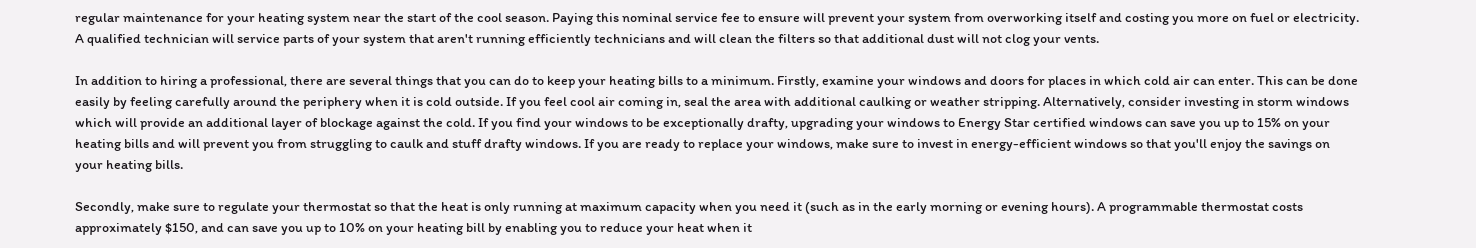regular maintenance for your heating system near the start of the cool season. Paying this nominal service fee to ensure will prevent your system from overworking itself and costing you more on fuel or electricity. A qualified technician will service parts of your system that aren't running efficiently technicians and will clean the filters so that additional dust will not clog your vents.

In addition to hiring a professional, there are several things that you can do to keep your heating bills to a minimum. Firstly, examine your windows and doors for places in which cold air can enter. This can be done easily by feeling carefully around the periphery when it is cold outside. If you feel cool air coming in, seal the area with additional caulking or weather stripping. Alternatively, consider investing in storm windows which will provide an additional layer of blockage against the cold. If you find your windows to be exceptionally drafty, upgrading your windows to Energy Star certified windows can save you up to 15% on your heating bills and will prevent you from struggling to caulk and stuff drafty windows. If you are ready to replace your windows, make sure to invest in energy-efficient windows so that you'll enjoy the savings on your heating bills.

Secondly, make sure to regulate your thermostat so that the heat is only running at maximum capacity when you need it (such as in the early morning or evening hours). A programmable thermostat costs approximately $150, and can save you up to 10% on your heating bill by enabling you to reduce your heat when it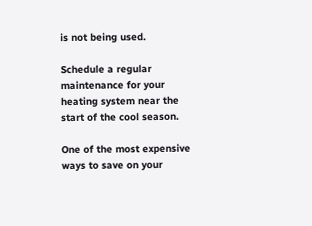is not being used.

Schedule a regular maintenance for your heating system near the start of the cool season.

One of the most expensive ways to save on your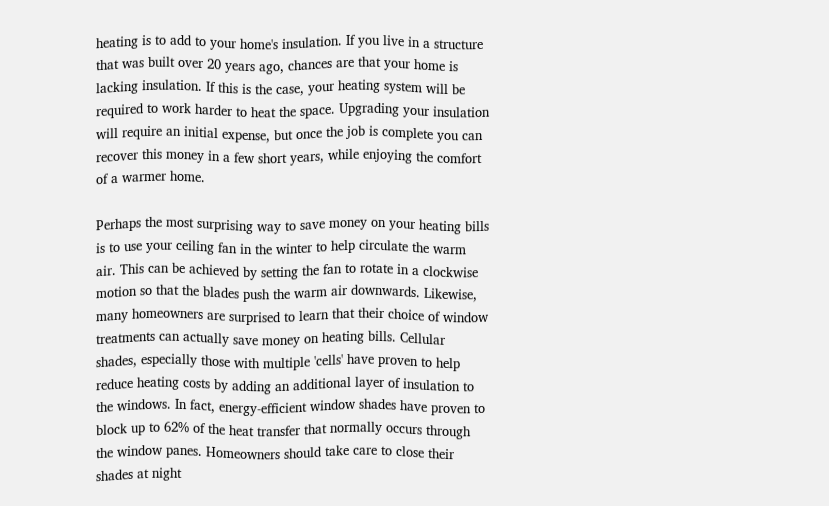heating is to add to your home's insulation. If you live in a structure that was built over 20 years ago, chances are that your home is lacking insulation. If this is the case, your heating system will be required to work harder to heat the space. Upgrading your insulation will require an initial expense, but once the job is complete you can recover this money in a few short years, while enjoying the comfort of a warmer home.

Perhaps the most surprising way to save money on your heating bills is to use your ceiling fan in the winter to help circulate the warm air. This can be achieved by setting the fan to rotate in a clockwise motion so that the blades push the warm air downwards. Likewise, many homeowners are surprised to learn that their choice of window treatments can actually save money on heating bills. Cellular shades, especially those with multiple 'cells' have proven to help reduce heating costs by adding an additional layer of insulation to the windows. In fact, energy-efficient window shades have proven to block up to 62% of the heat transfer that normally occurs through the window panes. Homeowners should take care to close their shades at night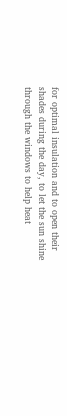for optimal insulation and to open their shades during the day, to let the sun shine through the windows to help heat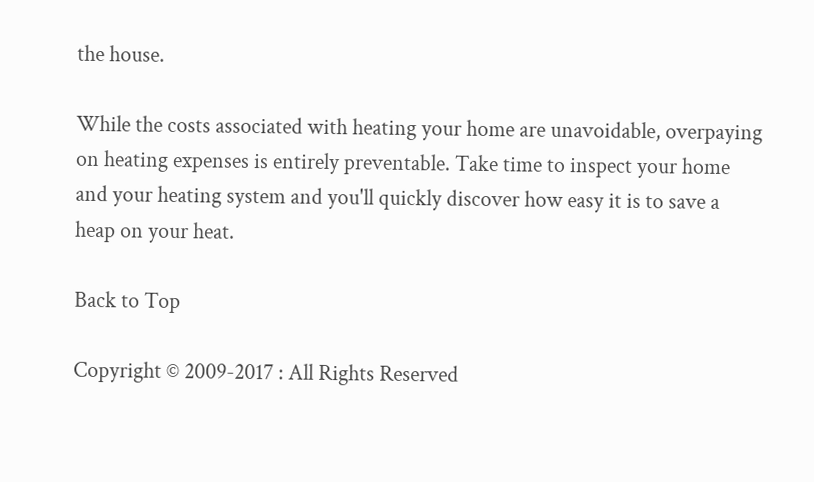the house.

While the costs associated with heating your home are unavoidable, overpaying on heating expenses is entirely preventable. Take time to inspect your home and your heating system and you'll quickly discover how easy it is to save a heap on your heat.

Back to Top

Copyright © 2009-2017 : All Rights Reserved